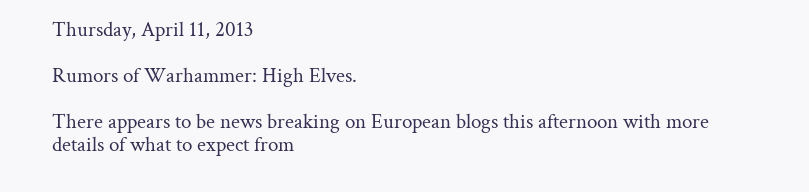Thursday, April 11, 2013

Rumors of Warhammer: High Elves.

There appears to be news breaking on European blogs this afternoon with more details of what to expect from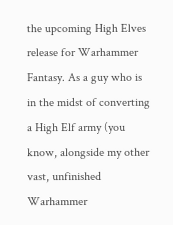the upcoming High Elves release for Warhammer Fantasy. As a guy who is in the midst of converting a High Elf army (you know, alongside my other vast, unfinished Warhammer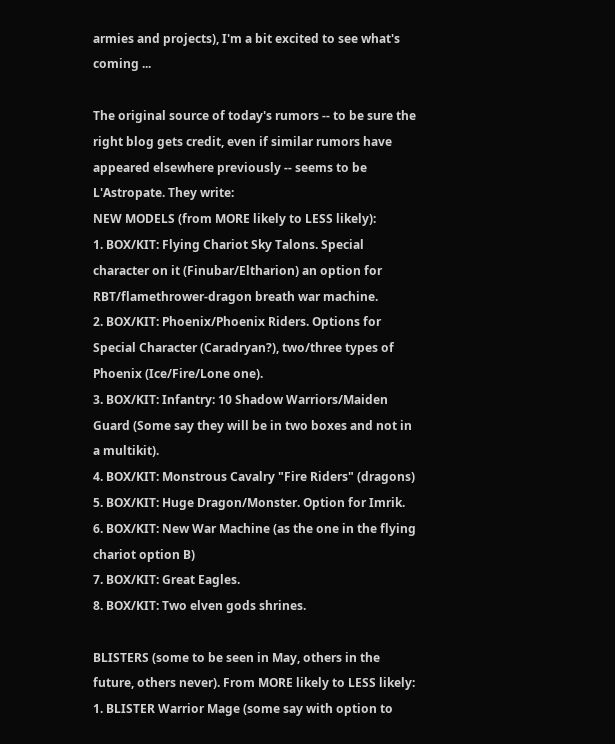armies and projects), I'm a bit excited to see what's coming ...

The original source of today's rumors -- to be sure the right blog gets credit, even if similar rumors have appeared elsewhere previously -- seems to be L'Astropate. They write:
NEW MODELS (from MORE likely to LESS likely):
1. BOX/KIT: Flying Chariot Sky Talons. Special character on it (Finubar/Eltharion) an option for RBT/flamethrower-dragon breath war machine.
2. BOX/KIT: Phoenix/Phoenix Riders. Options for Special Character (Caradryan?), two/three types of Phoenix (Ice/Fire/Lone one).
3. BOX/KIT: Infantry: 10 Shadow Warriors/Maiden Guard (Some say they will be in two boxes and not in a multikit).
4. BOX/KIT: Monstrous Cavalry "Fire Riders" (dragons)
5. BOX/KIT: Huge Dragon/Monster. Option for Imrik.
6. BOX/KIT: New War Machine (as the one in the flying chariot option B)
7. BOX/KIT: Great Eagles.
8. BOX/KIT: Two elven gods shrines.

BLISTERS (some to be seen in May, others in the future, others never). From MORE likely to LESS likely:
1. BLISTER Warrior Mage (some say with option to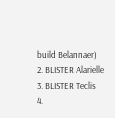build Belannaer)
2. BLISTER Alarielle
3. BLISTER Teclis
4.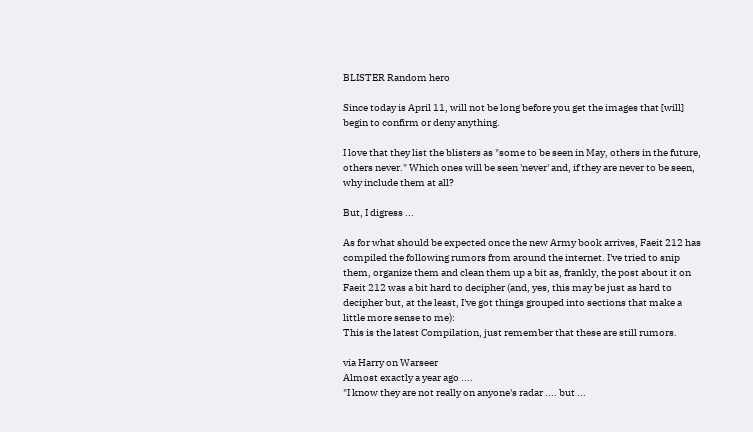BLISTER Random hero

Since today is April 11, will not be long before you get the images that [will] begin to confirm or deny anything.

I love that they list the blisters as "some to be seen in May, others in the future, others never." Which ones will be seen 'never' and, if they are never to be seen, why include them at all?

But, I digress ...

As for what should be expected once the new Army book arrives, Faeit 212 has compiled the following rumors from around the internet. I've tried to snip them, organize them and clean them up a bit as, frankly, the post about it on Faeit 212 was a bit hard to decipher (and, yes, this may be just as hard to decipher but, at the least, I've got things grouped into sections that make a little more sense to me):
This is the latest Compilation, just remember that these are still rumors.

via Harry on Warseer
Almost exactly a year ago ....
"I know they are not really on anyone's radar .... but ...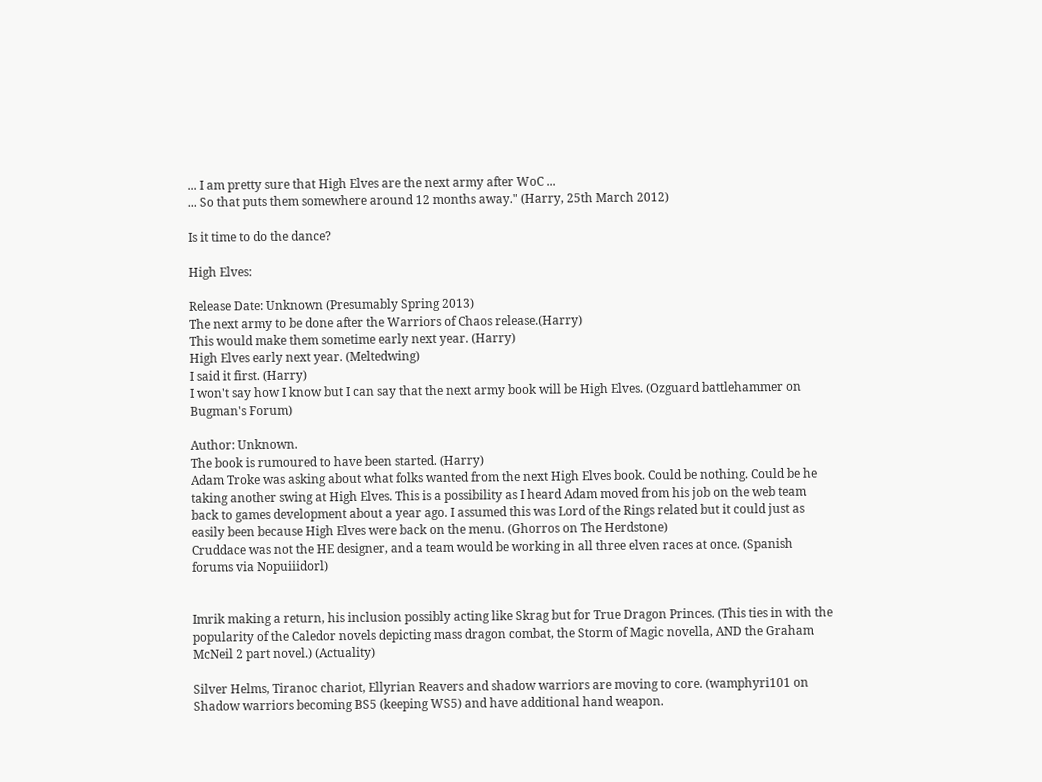... I am pretty sure that High Elves are the next army after WoC ...
... So that puts them somewhere around 12 months away." (Harry, 25th March 2012)

Is it time to do the dance?

High Elves:

Release Date: Unknown (Presumably Spring 2013)
The next army to be done after the Warriors of Chaos release.(Harry)
This would make them sometime early next year. (Harry)
High Elves early next year. (Meltedwing)
I said it first. (Harry)
I won't say how I know but I can say that the next army book will be High Elves. (Ozguard battlehammer on Bugman's Forum)

Author: Unknown.
The book is rumoured to have been started. (Harry)
Adam Troke was asking about what folks wanted from the next High Elves book. Could be nothing. Could be he taking another swing at High Elves. This is a possibility as I heard Adam moved from his job on the web team back to games development about a year ago. I assumed this was Lord of the Rings related but it could just as easily been because High Elves were back on the menu. (Ghorros on The Herdstone)
Cruddace was not the HE designer, and a team would be working in all three elven races at once. (Spanish forums via Nopuiiidorl)


Imrik making a return, his inclusion possibly acting like Skrag but for True Dragon Princes. (This ties in with the popularity of the Caledor novels depicting mass dragon combat, the Storm of Magic novella, AND the Graham McNeil 2 part novel.) (Actuality)

Silver Helms, Tiranoc chariot, Ellyrian Reavers and shadow warriors are moving to core. (wamphyri101 on
Shadow warriors becoming BS5 (keeping WS5) and have additional hand weapon.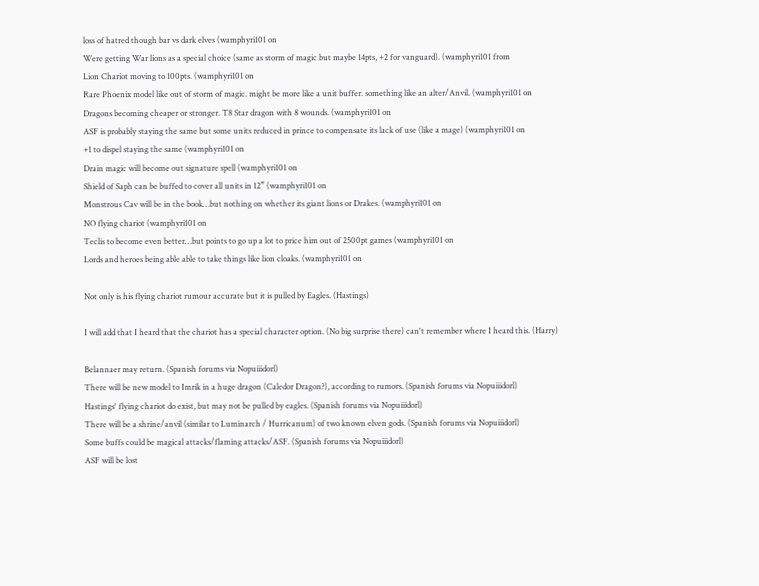loss of hatred though bar vs dark elves (wamphyri101 on
Were getting War lions as a special choice (same as storm of magic but maybe 14pts, +2 for vanguard). (wamphyri101 from
Lion Chariot moving to 100pts. (wamphyri101 on
Rare Phoenix model like out of storm of magic. might be more like a unit buffer. something like an alter/Anvil. (wamphyri101 on
Dragons becoming cheaper or stronger. T8 Star dragon with 8 wounds. (wamphyri101 on
ASF is probably staying the same but some units reduced in prince to compensate its lack of use (like a mage) (wamphyri101 on
+1 to dispel staying the same (wamphyri101 on
Drain magic will become out signature spell (wamphyri101 on
Shield of Saph can be buffed to cover all units in 12” (wamphyri101 on
Monstrous Cav will be in the book…but nothing on whether its giant lions or Drakes. (wamphyri101 on
NO flying chariot (wamphyri101 on
Teclis to become even better…but points to go up a lot to price him out of 2500pt games (wamphyri101 on
Lords and heroes being able able to take things like lion cloaks. (wamphyri101 on

Not only is his flying chariot rumour accurate but it is pulled by Eagles. (Hastings)

I will add that I heard that the chariot has a special character option. (No big surprise there) can't remember where I heard this. (Harry)

Belannaer may return. (Spanish forums via Nopuiiidorl)
There will be new model to Imrik in a huge dragon (Caledor Dragon?), according to rumors. (Spanish forums via Nopuiiidorl)
Hastings' flying chariot do exist, but may not be pulled by eagles. (Spanish forums via Nopuiiidorl)
There will be a shrine/anvil (similar to Luminarch / Hurricanum) of two known elven gods. (Spanish forums via Nopuiiidorl)
Some buffs could be magical attacks/flaming attacks/ASF. (Spanish forums via Nopuiiidorl)
ASF will be lost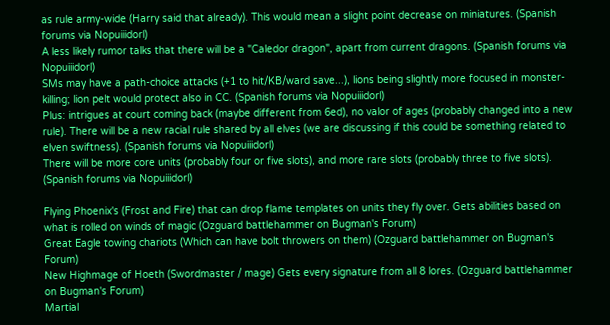as rule army-wide (Harry said that already). This would mean a slight point decrease on miniatures. (Spanish forums via Nopuiiidorl)
A less likely rumor talks that there will be a "Caledor dragon", apart from current dragons. (Spanish forums via Nopuiiidorl)
SMs may have a path-choice attacks (+1 to hit/KB/ward save...), lions being slightly more focused in monster-killing; lion pelt would protect also in CC. (Spanish forums via Nopuiiidorl)
Plus: intrigues at court coming back (maybe different from 6ed), no valor of ages (probably changed into a new rule). There will be a new racial rule shared by all elves (we are discussing if this could be something related to elven swiftness). (Spanish forums via Nopuiiidorl)
There will be more core units (probably four or five slots), and more rare slots (probably three to five slots). (Spanish forums via Nopuiiidorl)

Flying Phoenix's (Frost and Fire) that can drop flame templates on units they fly over. Gets abilities based on what is rolled on winds of magic (Ozguard battlehammer on Bugman's Forum)
Great Eagle towing chariots (Which can have bolt throwers on them) (Ozguard battlehammer on Bugman's Forum)
New Highmage of Hoeth (Swordmaster / mage) Gets every signature from all 8 lores. (Ozguard battlehammer on Bugman's Forum)
Martial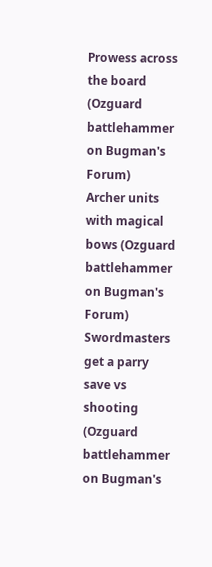Prowess across the board (Ozguard battlehammer on Bugman's Forum)
Archer units with magical bows (Ozguard battlehammer on Bugman's Forum)
Swordmasters get a parry save vs shooting (Ozguard battlehammer on Bugman's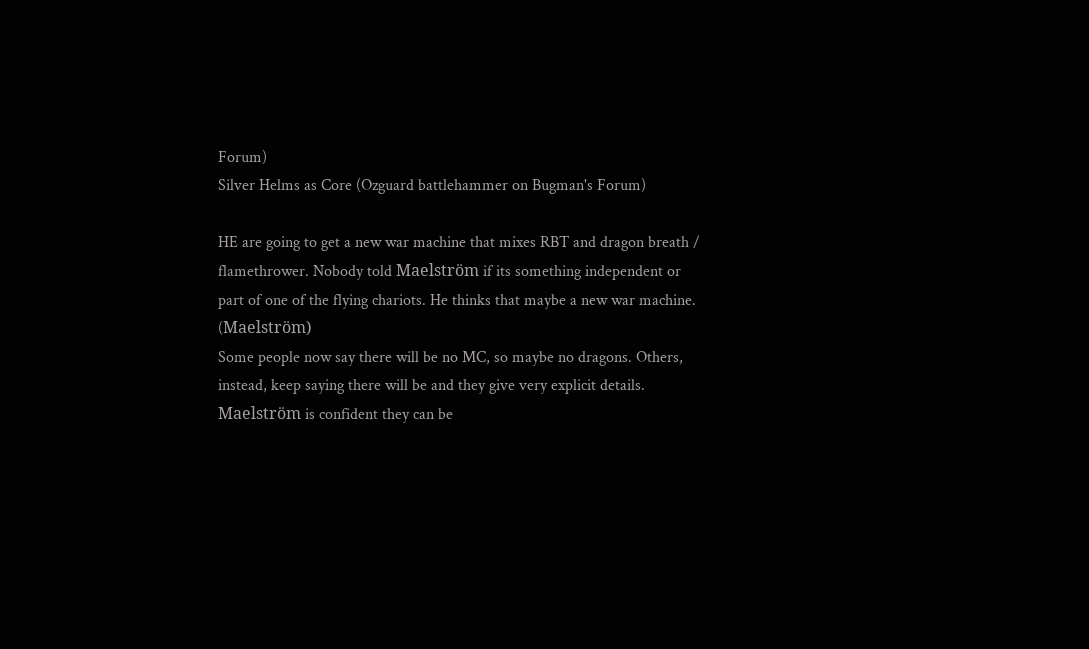Forum)
Silver Helms as Core (Ozguard battlehammer on Bugman's Forum)

HE are going to get a new war machine that mixes RBT and dragon breath / flamethrower. Nobody told Maelström if its something independent or part of one of the flying chariots. He thinks that maybe a new war machine. (Maelström)
Some people now say there will be no MC, so maybe no dragons. Others, instead, keep saying there will be and they give very explicit details. Maelström is confident they can be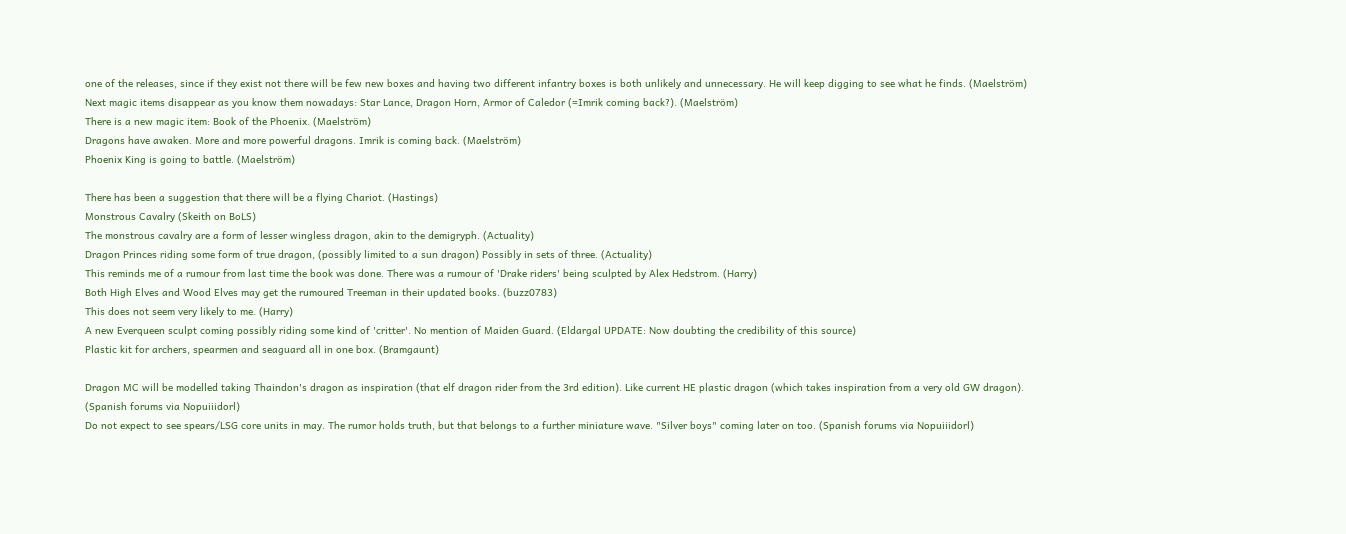one of the releases, since if they exist not there will be few new boxes and having two different infantry boxes is both unlikely and unnecessary. He will keep digging to see what he finds. (Maelström)
Next magic items disappear as you know them nowadays: Star Lance, Dragon Horn, Armor of Caledor (=Imrik coming back?). (Maelström)
There is a new magic item: Book of the Phoenix. (Maelström)
Dragons have awaken. More and more powerful dragons. Imrik is coming back. (Maelström)
Phoenix King is going to battle. (Maelström)

There has been a suggestion that there will be a flying Chariot. (Hastings)
Monstrous Cavalry (Skeith on BoLS)
The monstrous cavalry are a form of lesser wingless dragon, akin to the demigryph. (Actuality)
Dragon Princes riding some form of true dragon, (possibly limited to a sun dragon) Possibly in sets of three. (Actuality)
This reminds me of a rumour from last time the book was done. There was a rumour of 'Drake riders' being sculpted by Alex Hedstrom. (Harry)
Both High Elves and Wood Elves may get the rumoured Treeman in their updated books. (buzz0783)
This does not seem very likely to me. (Harry)
A new Everqueen sculpt coming possibly riding some kind of 'critter'. No mention of Maiden Guard. (Eldargal UPDATE: Now doubting the credibility of this source)
Plastic kit for archers, spearmen and seaguard all in one box. (Bramgaunt)

Dragon MC will be modelled taking Thaindon's dragon as inspiration (that elf dragon rider from the 3rd edition). Like current HE plastic dragon (which takes inspiration from a very old GW dragon). (Spanish forums via Nopuiiidorl)
Do not expect to see spears/LSG core units in may. The rumor holds truth, but that belongs to a further miniature wave. "Silver boys" coming later on too. (Spanish forums via Nopuiiidorl)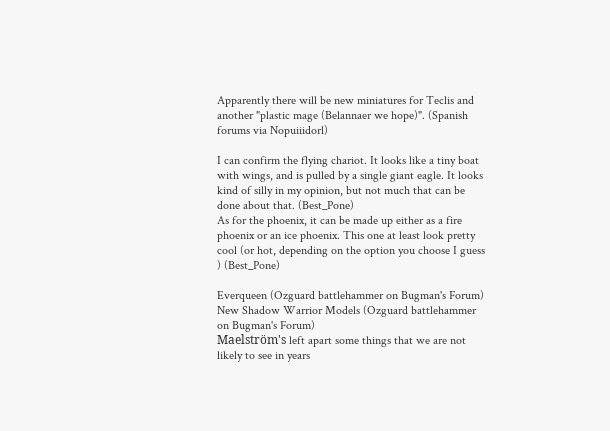Apparently there will be new miniatures for Teclis and another "plastic mage (Belannaer we hope)". (Spanish forums via Nopuiiidorl)

I can confirm the flying chariot. It looks like a tiny boat with wings, and is pulled by a single giant eagle. It looks kind of silly in my opinion, but not much that can be done about that. (Best_Pone)
As for the phoenix, it can be made up either as a fire phoenix or an ice phoenix. This one at least look pretty cool (or hot, depending on the option you choose I guess ) (Best_Pone)

Everqueen (Ozguard battlehammer on Bugman's Forum)
New Shadow Warrior Models (Ozguard battlehammer on Bugman's Forum)
Maelström's left apart some things that we are not likely to see in years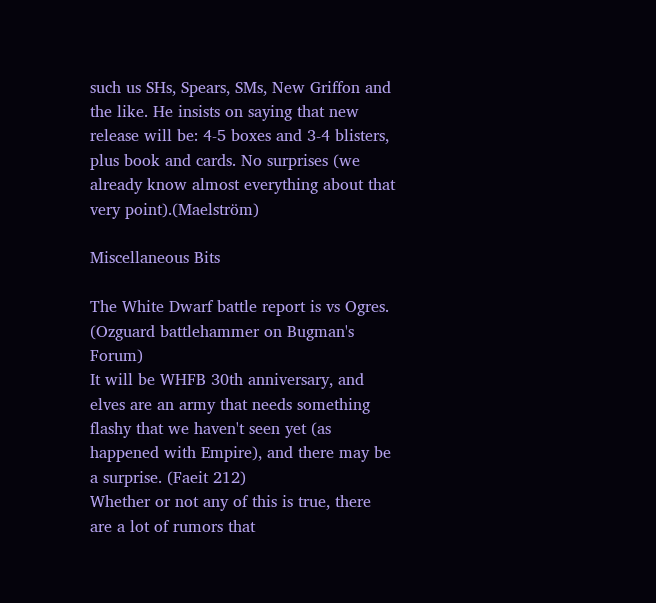such us SHs, Spears, SMs, New Griffon and the like. He insists on saying that new release will be: 4-5 boxes and 3-4 blisters, plus book and cards. No surprises (we already know almost everything about that very point).(Maelström)

Miscellaneous Bits

The White Dwarf battle report is vs Ogres. (Ozguard battlehammer on Bugman's Forum)
It will be WHFB 30th anniversary, and elves are an army that needs something flashy that we haven't seen yet (as happened with Empire), and there may be a surprise. (Faeit 212)
Whether or not any of this is true, there are a lot of rumors that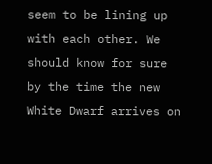seem to be lining up with each other. We should know for sure by the time the new White Dwarf arrives on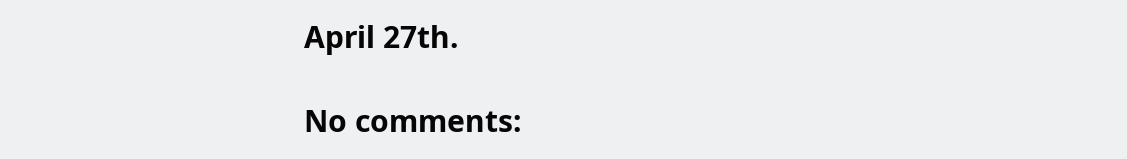April 27th.

No comments: